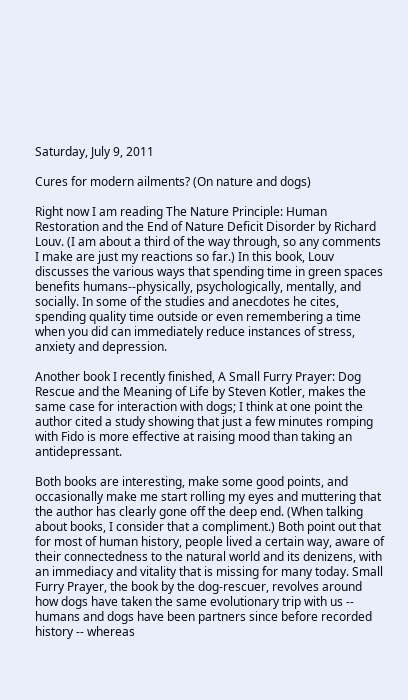Saturday, July 9, 2011

Cures for modern ailments? (On nature and dogs)

Right now I am reading The Nature Principle: Human Restoration and the End of Nature Deficit Disorder by Richard Louv. (I am about a third of the way through, so any comments I make are just my reactions so far.) In this book, Louv discusses the various ways that spending time in green spaces benefits humans--physically, psychologically, mentally, and socially. In some of the studies and anecdotes he cites, spending quality time outside or even remembering a time when you did can immediately reduce instances of stress, anxiety and depression.

Another book I recently finished, A Small Furry Prayer: Dog Rescue and the Meaning of Life by Steven Kotler, makes the same case for interaction with dogs; I think at one point the author cited a study showing that just a few minutes romping with Fido is more effective at raising mood than taking an antidepressant.

Both books are interesting, make some good points, and occasionally make me start rolling my eyes and muttering that the author has clearly gone off the deep end. (When talking about books, I consider that a compliment.) Both point out that for most of human history, people lived a certain way, aware of their connectedness to the natural world and its denizens, with an immediacy and vitality that is missing for many today. Small Furry Prayer, the book by the dog-rescuer, revolves around how dogs have taken the same evolutionary trip with us -- humans and dogs have been partners since before recorded history -- whereas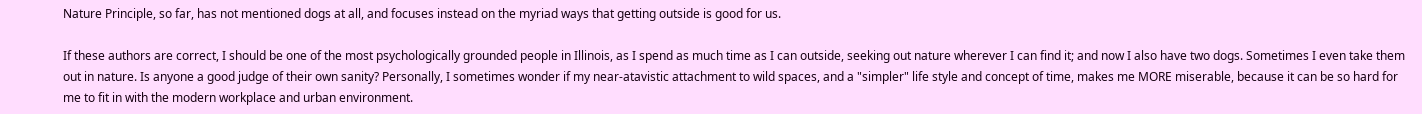Nature Principle, so far, has not mentioned dogs at all, and focuses instead on the myriad ways that getting outside is good for us.

If these authors are correct, I should be one of the most psychologically grounded people in Illinois, as I spend as much time as I can outside, seeking out nature wherever I can find it; and now I also have two dogs. Sometimes I even take them out in nature. Is anyone a good judge of their own sanity? Personally, I sometimes wonder if my near-atavistic attachment to wild spaces, and a "simpler" life style and concept of time, makes me MORE miserable, because it can be so hard for me to fit in with the modern workplace and urban environment.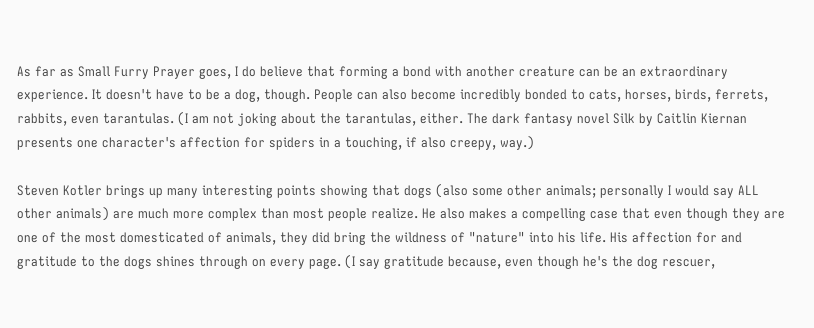As far as Small Furry Prayer goes, I do believe that forming a bond with another creature can be an extraordinary experience. It doesn't have to be a dog, though. People can also become incredibly bonded to cats, horses, birds, ferrets, rabbits, even tarantulas. (I am not joking about the tarantulas, either. The dark fantasy novel Silk by Caitlin Kiernan presents one character's affection for spiders in a touching, if also creepy, way.)

Steven Kotler brings up many interesting points showing that dogs (also some other animals; personally I would say ALL other animals) are much more complex than most people realize. He also makes a compelling case that even though they are one of the most domesticated of animals, they did bring the wildness of "nature" into his life. His affection for and gratitude to the dogs shines through on every page. (I say gratitude because, even though he's the dog rescuer,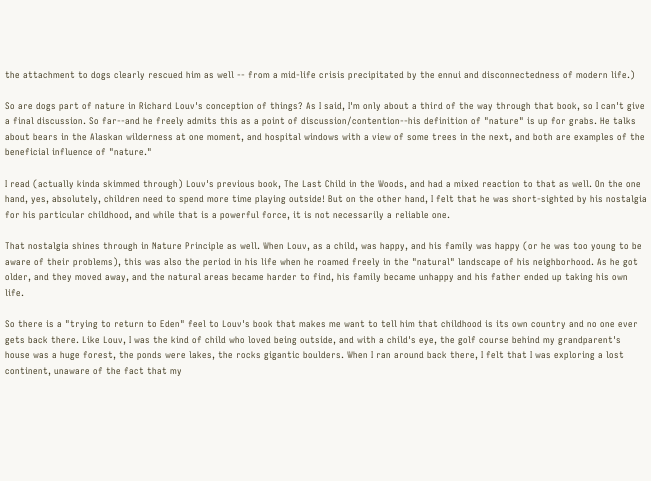the attachment to dogs clearly rescued him as well -- from a mid-life crisis precipitated by the ennui and disconnectedness of modern life.)

So are dogs part of nature in Richard Louv's conception of things? As I said, I'm only about a third of the way through that book, so I can't give a final discussion. So far--and he freely admits this as a point of discussion/contention--his definition of "nature" is up for grabs. He talks about bears in the Alaskan wilderness at one moment, and hospital windows with a view of some trees in the next, and both are examples of the beneficial influence of "nature."

I read (actually kinda skimmed through) Louv's previous book, The Last Child in the Woods, and had a mixed reaction to that as well. On the one hand, yes, absolutely, children need to spend more time playing outside! But on the other hand, I felt that he was short-sighted by his nostalgia for his particular childhood, and while that is a powerful force, it is not necessarily a reliable one.

That nostalgia shines through in Nature Principle as well. When Louv, as a child, was happy, and his family was happy (or he was too young to be aware of their problems), this was also the period in his life when he roamed freely in the "natural" landscape of his neighborhood. As he got older, and they moved away, and the natural areas became harder to find, his family became unhappy and his father ended up taking his own life.

So there is a "trying to return to Eden" feel to Louv's book that makes me want to tell him that childhood is its own country and no one ever gets back there. Like Louv, I was the kind of child who loved being outside, and with a child's eye, the golf course behind my grandparent's house was a huge forest, the ponds were lakes, the rocks gigantic boulders. When I ran around back there, I felt that I was exploring a lost continent, unaware of the fact that my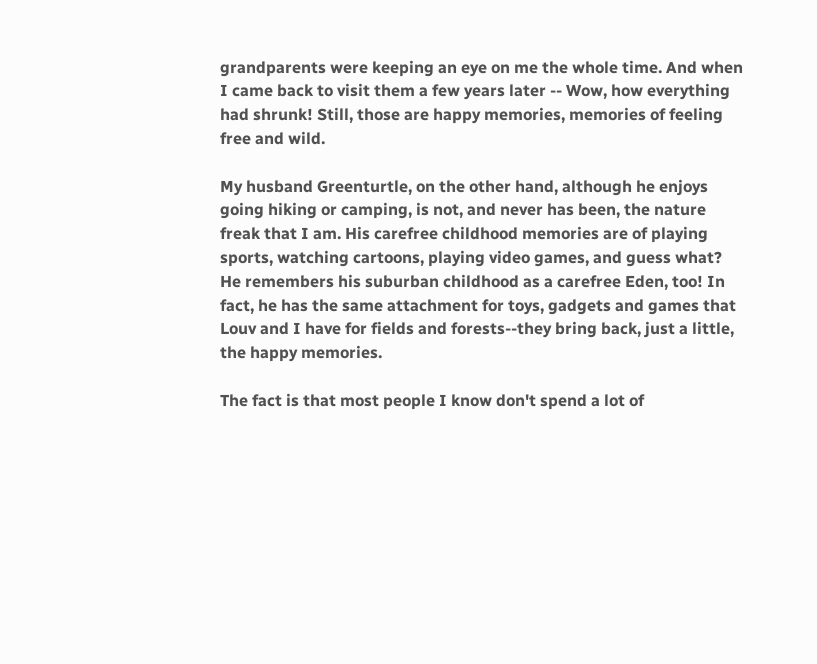grandparents were keeping an eye on me the whole time. And when I came back to visit them a few years later -- Wow, how everything had shrunk! Still, those are happy memories, memories of feeling free and wild.

My husband Greenturtle, on the other hand, although he enjoys going hiking or camping, is not, and never has been, the nature freak that I am. His carefree childhood memories are of playing sports, watching cartoons, playing video games, and guess what? He remembers his suburban childhood as a carefree Eden, too! In fact, he has the same attachment for toys, gadgets and games that Louv and I have for fields and forests--they bring back, just a little, the happy memories.

The fact is that most people I know don't spend a lot of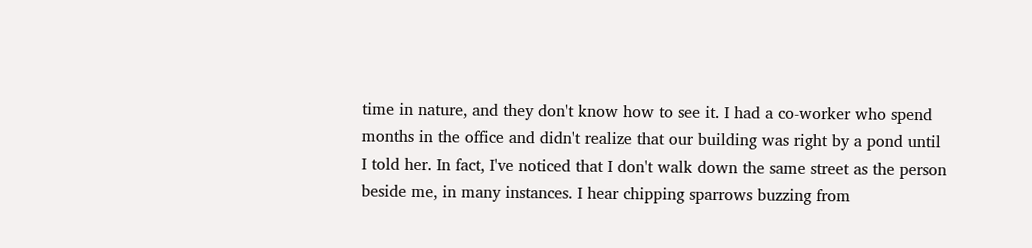time in nature, and they don't know how to see it. I had a co-worker who spend months in the office and didn't realize that our building was right by a pond until I told her. In fact, I've noticed that I don't walk down the same street as the person beside me, in many instances. I hear chipping sparrows buzzing from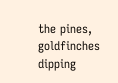the pines, goldfinches dipping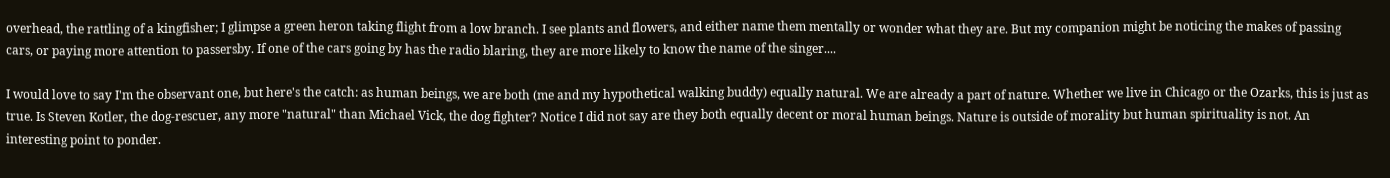overhead, the rattling of a kingfisher; I glimpse a green heron taking flight from a low branch. I see plants and flowers, and either name them mentally or wonder what they are. But my companion might be noticing the makes of passing cars, or paying more attention to passersby. If one of the cars going by has the radio blaring, they are more likely to know the name of the singer....

I would love to say I'm the observant one, but here's the catch: as human beings, we are both (me and my hypothetical walking buddy) equally natural. We are already a part of nature. Whether we live in Chicago or the Ozarks, this is just as true. Is Steven Kotler, the dog-rescuer, any more "natural" than Michael Vick, the dog fighter? Notice I did not say are they both equally decent or moral human beings. Nature is outside of morality but human spirituality is not. An interesting point to ponder.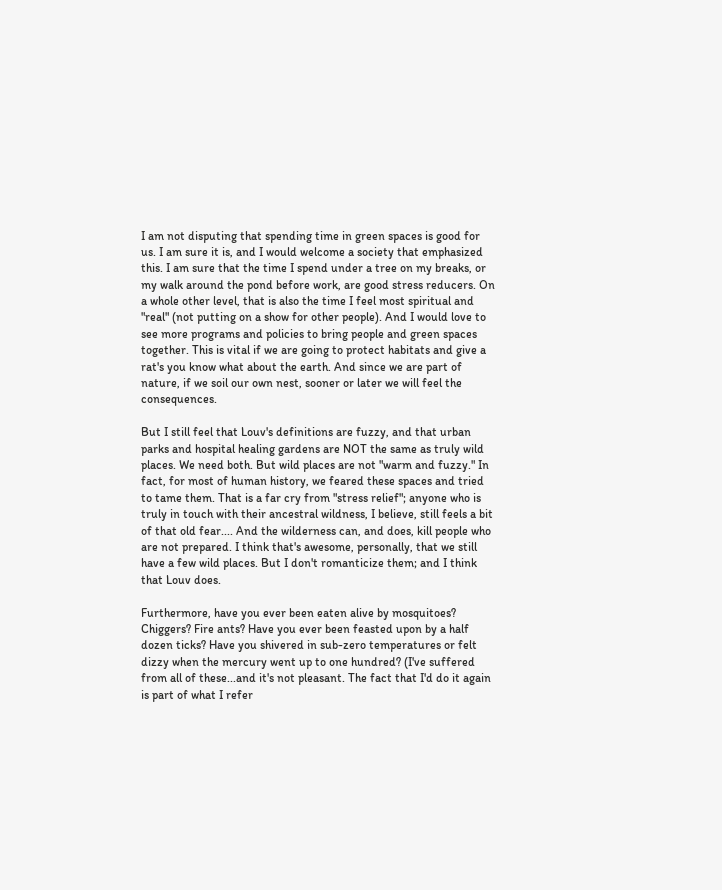I am not disputing that spending time in green spaces is good for us. I am sure it is, and I would welcome a society that emphasized this. I am sure that the time I spend under a tree on my breaks, or my walk around the pond before work, are good stress reducers. On a whole other level, that is also the time I feel most spiritual and "real" (not putting on a show for other people). And I would love to see more programs and policies to bring people and green spaces together. This is vital if we are going to protect habitats and give a rat's you know what about the earth. And since we are part of nature, if we soil our own nest, sooner or later we will feel the consequences.

But I still feel that Louv's definitions are fuzzy, and that urban parks and hospital healing gardens are NOT the same as truly wild places. We need both. But wild places are not "warm and fuzzy." In fact, for most of human history, we feared these spaces and tried to tame them. That is a far cry from "stress relief"; anyone who is truly in touch with their ancestral wildness, I believe, still feels a bit of that old fear.... And the wilderness can, and does, kill people who are not prepared. I think that's awesome, personally, that we still have a few wild places. But I don't romanticize them; and I think that Louv does.

Furthermore, have you ever been eaten alive by mosquitoes? Chiggers? Fire ants? Have you ever been feasted upon by a half dozen ticks? Have you shivered in sub-zero temperatures or felt dizzy when the mercury went up to one hundred? (I've suffered from all of these...and it's not pleasant. The fact that I'd do it again is part of what I refer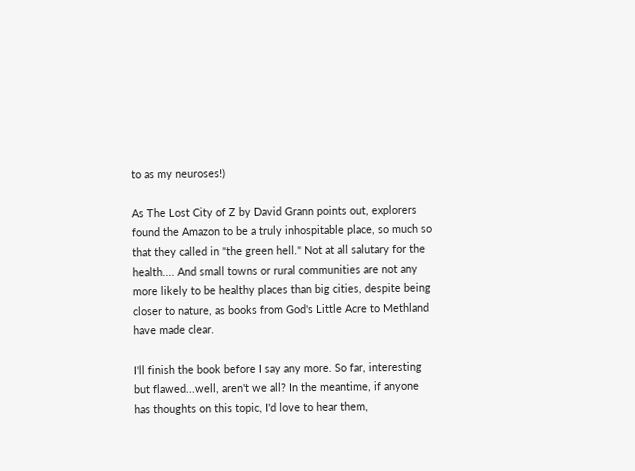to as my neuroses!)

As The Lost City of Z by David Grann points out, explorers found the Amazon to be a truly inhospitable place, so much so that they called in "the green hell." Not at all salutary for the health.... And small towns or rural communities are not any more likely to be healthy places than big cities, despite being closer to nature, as books from God's Little Acre to Methland have made clear.

I'll finish the book before I say any more. So far, interesting but flawed...well, aren't we all? In the meantime, if anyone has thoughts on this topic, I'd love to hear them,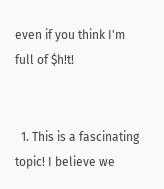even if you think I'm full of $h!t!


  1. This is a fascinating topic! I believe we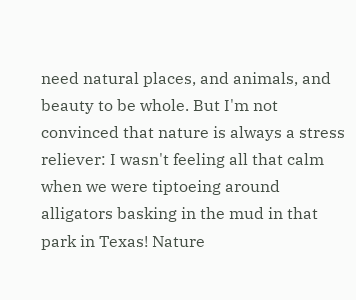need natural places, and animals, and beauty to be whole. But I'm not convinced that nature is always a stress reliever: I wasn't feeling all that calm when we were tiptoeing around alligators basking in the mud in that park in Texas! Nature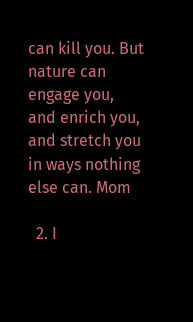can kill you. But nature can engage you, and enrich you, and stretch you in ways nothing else can. Mom

  2. I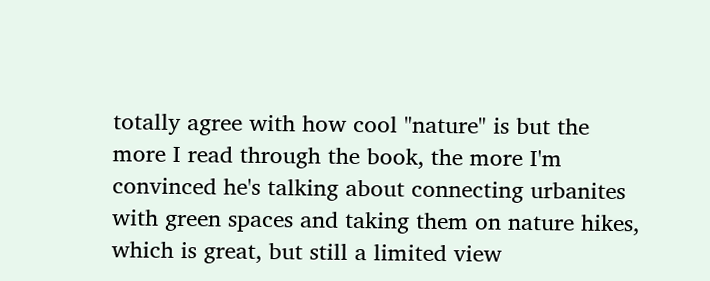totally agree with how cool "nature" is but the more I read through the book, the more I'm convinced he's talking about connecting urbanites with green spaces and taking them on nature hikes, which is great, but still a limited view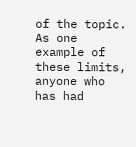of the topic. As one example of these limits, anyone who has had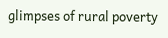glimpses of rural poverty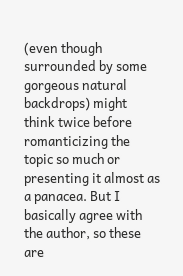(even though surrounded by some gorgeous natural backdrops) might think twice before romanticizing the topic so much or presenting it almost as a panacea. But I basically agree with the author, so these are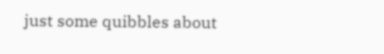just some quibbles about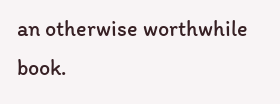an otherwise worthwhile book.